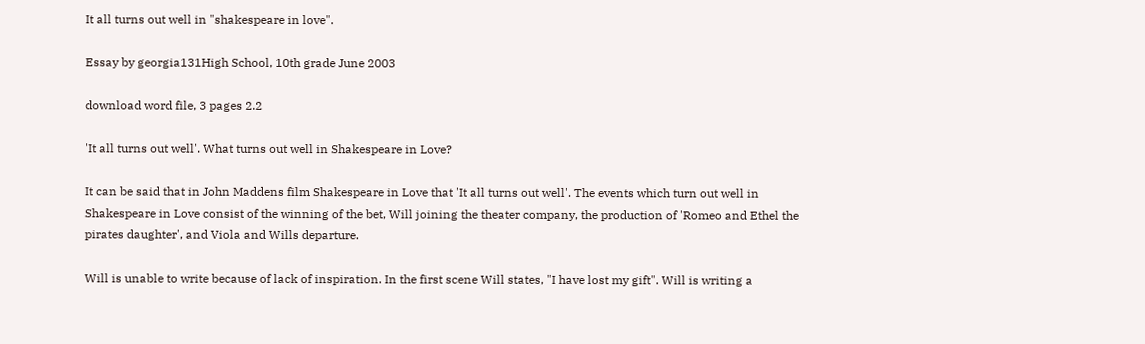It all turns out well in "shakespeare in love".

Essay by georgia131High School, 10th grade June 2003

download word file, 3 pages 2.2

'It all turns out well'. What turns out well in Shakespeare in Love?

It can be said that in John Maddens film Shakespeare in Love that 'It all turns out well'. The events which turn out well in Shakespeare in Love consist of the winning of the bet, Will joining the theater company, the production of 'Romeo and Ethel the pirates daughter', and Viola and Wills departure.

Will is unable to write because of lack of inspiration. In the first scene Will states, "I have lost my gift". Will is writing a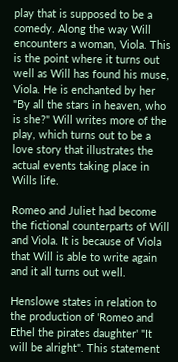play that is supposed to be a comedy. Along the way Will encounters a woman, Viola. This is the point where it turns out well as Will has found his muse, Viola. He is enchanted by her "By all the stars in heaven, who is she?" Will writes more of the play, which turns out to be a love story that illustrates the actual events taking place in Wills life.

Romeo and Juliet had become the fictional counterparts of Will and Viola. It is because of Viola that Will is able to write again and it all turns out well.

Henslowe states in relation to the production of 'Romeo and Ethel the pirates daughter' "It will be alright". This statement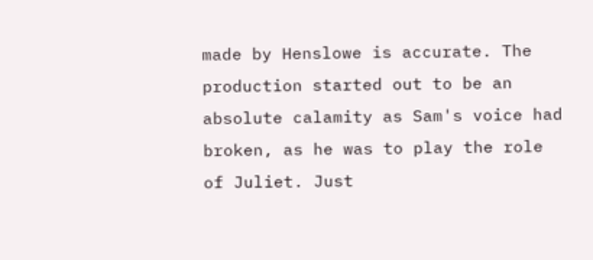made by Henslowe is accurate. The production started out to be an absolute calamity as Sam's voice had broken, as he was to play the role of Juliet. Just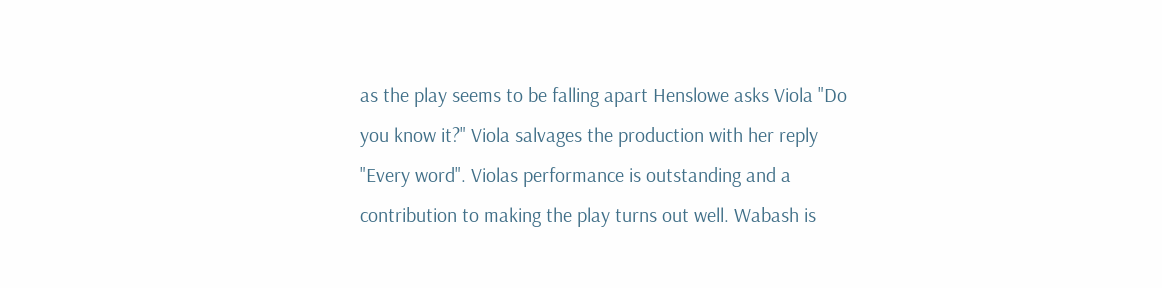as the play seems to be falling apart Henslowe asks Viola "Do you know it?" Viola salvages the production with her reply "Every word". Violas performance is outstanding and a contribution to making the play turns out well. Wabash is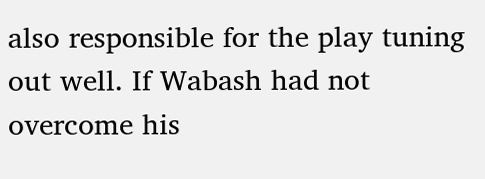also responsible for the play tuning out well. If Wabash had not overcome his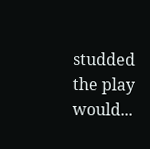studded the play would...